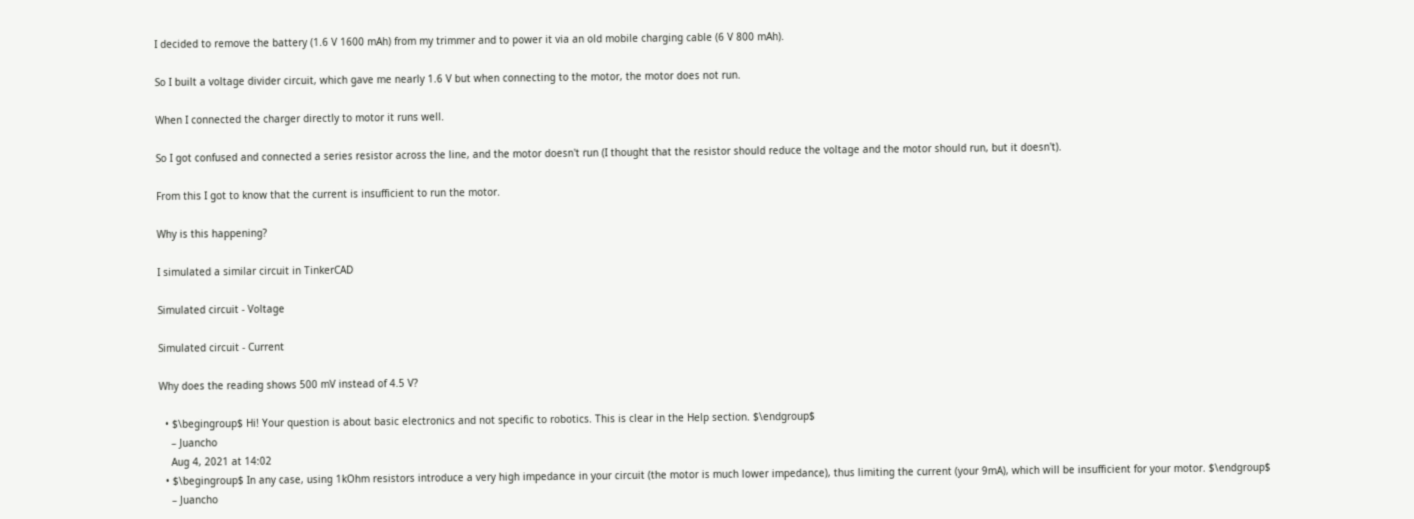I decided to remove the battery (1.6 V 1600 mAh) from my trimmer and to power it via an old mobile charging cable (6 V 800 mAh).

So I built a voltage divider circuit, which gave me nearly 1.6 V but when connecting to the motor, the motor does not run.

When I connected the charger directly to motor it runs well.

So I got confused and connected a series resistor across the line, and the motor doesn't run (I thought that the resistor should reduce the voltage and the motor should run, but it doesn't).

From this I got to know that the current is insufficient to run the motor.

Why is this happening?

I simulated a similar circuit in TinkerCAD

Simulated circuit - Voltage

Simulated circuit - Current

Why does the reading shows 500 mV instead of 4.5 V?

  • $\begingroup$ Hi! Your question is about basic electronics and not specific to robotics. This is clear in the Help section. $\endgroup$
    – Juancho
    Aug 4, 2021 at 14:02
  • $\begingroup$ In any case, using 1kOhm resistors introduce a very high impedance in your circuit (the motor is much lower impedance), thus limiting the current (your 9mA), which will be insufficient for your motor. $\endgroup$
    – Juancho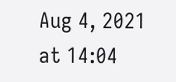Aug 4, 2021 at 14:04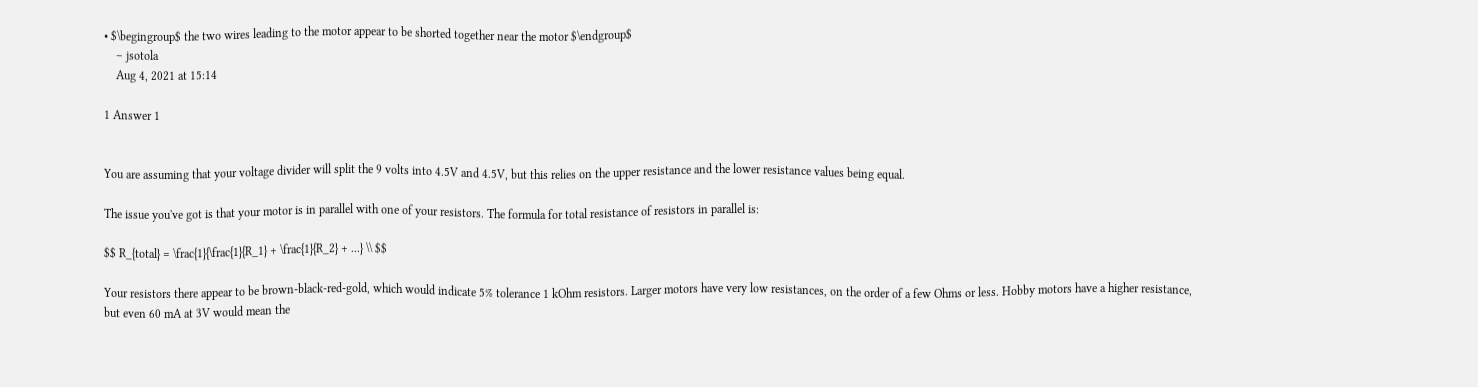• $\begingroup$ the two wires leading to the motor appear to be shorted together near the motor $\endgroup$
    – jsotola
    Aug 4, 2021 at 15:14

1 Answer 1


You are assuming that your voltage divider will split the 9 volts into 4.5V and 4.5V, but this relies on the upper resistance and the lower resistance values being equal.

The issue you've got is that your motor is in parallel with one of your resistors. The formula for total resistance of resistors in parallel is:

$$ R_{total} = \frac{1}{\frac{1}{R_1} + \frac{1}{R_2} + ...} \\ $$

Your resistors there appear to be brown-black-red-gold, which would indicate 5% tolerance 1 kOhm resistors. Larger motors have very low resistances, on the order of a few Ohms or less. Hobby motors have a higher resistance, but even 60 mA at 3V would mean the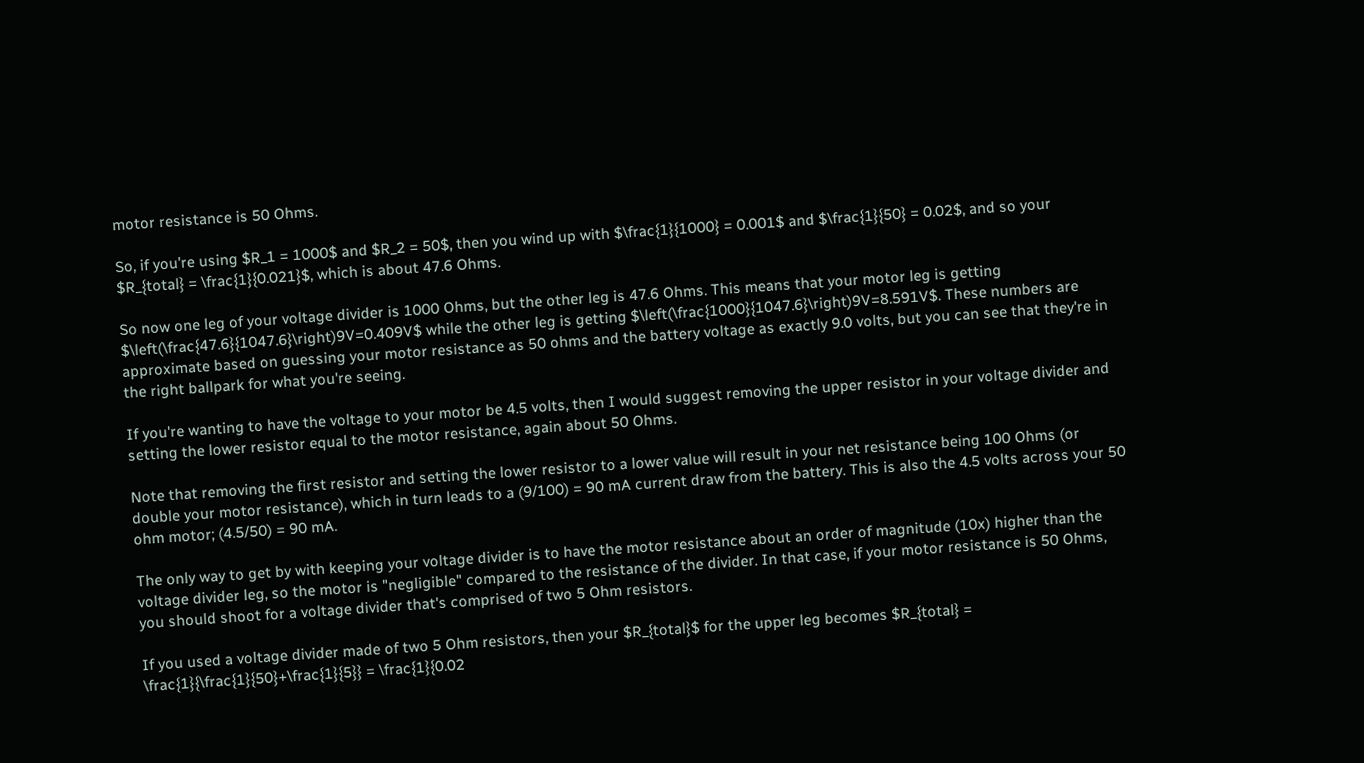motor resistance is 50 Ohms.

So, if you're using $R_1 = 1000$ and $R_2 = 50$, then you wind up with $\frac{1}{1000} = 0.001$ and $\frac{1}{50} = 0.02$, and so your $R_{total} = \frac{1}{0.021}$, which is about 47.6 Ohms.

So now one leg of your voltage divider is 1000 Ohms, but the other leg is 47.6 Ohms. This means that your motor leg is getting $\left(\frac{47.6}{1047.6}\right)9V=0.409V$ while the other leg is getting $\left(\frac{1000}{1047.6}\right)9V=8.591V$. These numbers are approximate based on guessing your motor resistance as 50 ohms and the battery voltage as exactly 9.0 volts, but you can see that they're in the right ballpark for what you're seeing.

If you're wanting to have the voltage to your motor be 4.5 volts, then I would suggest removing the upper resistor in your voltage divider and setting the lower resistor equal to the motor resistance, again about 50 Ohms.

Note that removing the first resistor and setting the lower resistor to a lower value will result in your net resistance being 100 Ohms (or double your motor resistance), which in turn leads to a (9/100) = 90 mA current draw from the battery. This is also the 4.5 volts across your 50 ohm motor; (4.5/50) = 90 mA.

The only way to get by with keeping your voltage divider is to have the motor resistance about an order of magnitude (10x) higher than the voltage divider leg, so the motor is "negligible" compared to the resistance of the divider. In that case, if your motor resistance is 50 Ohms, you should shoot for a voltage divider that's comprised of two 5 Ohm resistors.

If you used a voltage divider made of two 5 Ohm resistors, then your $R_{total}$ for the upper leg becomes $R_{total} = \frac{1}{\frac{1}{50}+\frac{1}{5}} = \frac{1}{0.02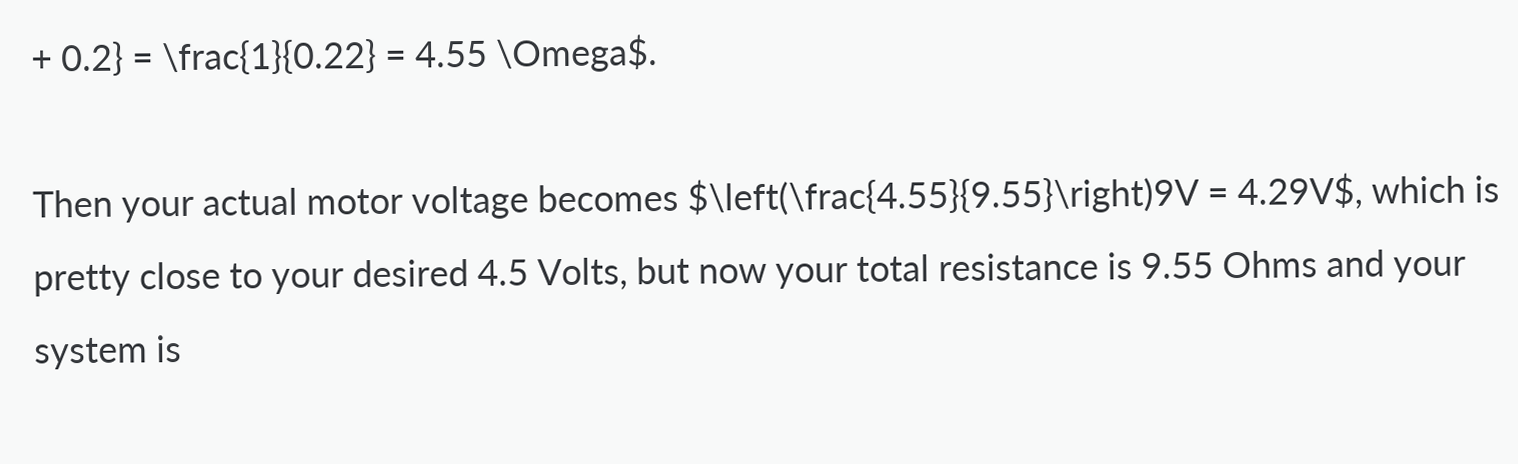+ 0.2} = \frac{1}{0.22} = 4.55 \Omega$.

Then your actual motor voltage becomes $\left(\frac{4.55}{9.55}\right)9V = 4.29V$, which is pretty close to your desired 4.5 Volts, but now your total resistance is 9.55 Ohms and your system is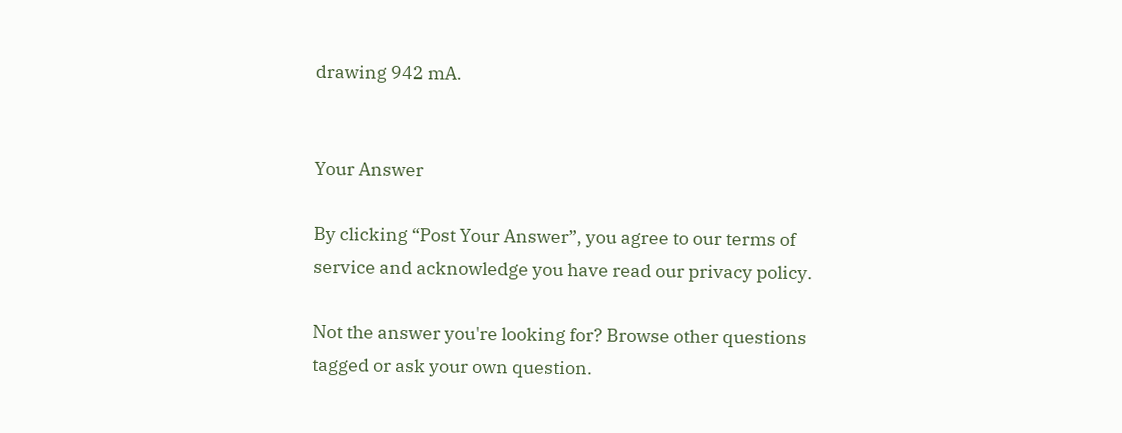drawing 942 mA.


Your Answer

By clicking “Post Your Answer”, you agree to our terms of service and acknowledge you have read our privacy policy.

Not the answer you're looking for? Browse other questions tagged or ask your own question.